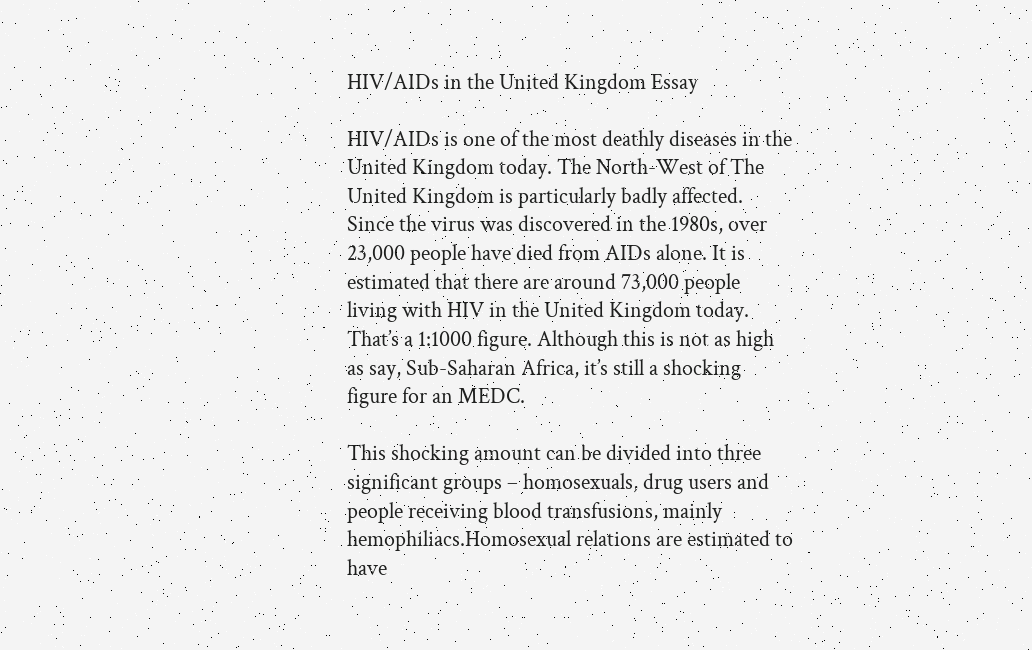HIV/AIDs in the United Kingdom Essay

HIV/AIDs is one of the most deathly diseases in the United Kingdom today. The North-West of The United Kingdom is particularly badly affected. Since the virus was discovered in the 1980s, over 23,000 people have died from AIDs alone. It is estimated that there are around 73,000 people living with HIV in the United Kingdom today. That’s a 1:1000 figure. Although this is not as high as say, Sub-Saharan Africa, it’s still a shocking figure for an MEDC.

This shocking amount can be divided into three significant groups – homosexuals, drug users and people receiving blood transfusions, mainly hemophiliacs.Homosexual relations are estimated to have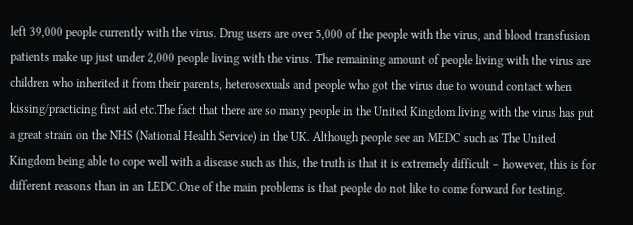left 39,000 people currently with the virus. Drug users are over 5,000 of the people with the virus, and blood transfusion patients make up just under 2,000 people living with the virus. The remaining amount of people living with the virus are children who inherited it from their parents, heterosexuals and people who got the virus due to wound contact when kissing/practicing first aid etc.The fact that there are so many people in the United Kingdom living with the virus has put a great strain on the NHS (National Health Service) in the UK. Although people see an MEDC such as The United Kingdom being able to cope well with a disease such as this, the truth is that it is extremely difficult – however, this is for different reasons than in an LEDC.One of the main problems is that people do not like to come forward for testing.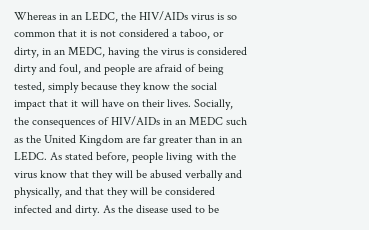Whereas in an LEDC, the HIV/AIDs virus is so common that it is not considered a taboo, or dirty, in an MEDC, having the virus is considered dirty and foul, and people are afraid of being tested, simply because they know the social impact that it will have on their lives. Socially, the consequences of HIV/AIDs in an MEDC such as the United Kingdom are far greater than in an LEDC. As stated before, people living with the virus know that they will be abused verbally and physically, and that they will be considered infected and dirty. As the disease used to be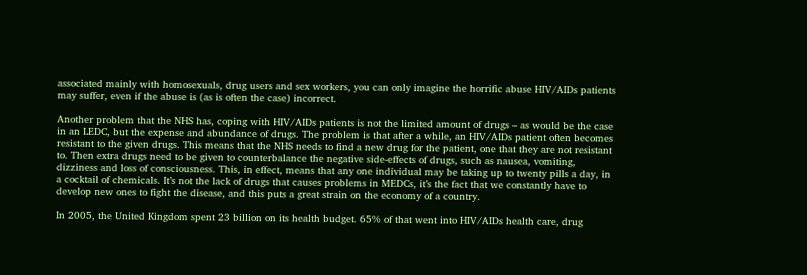associated mainly with homosexuals, drug users and sex workers, you can only imagine the horrific abuse HIV/AIDs patients may suffer, even if the abuse is (as is often the case) incorrect.

Another problem that the NHS has, coping with HIV/AIDs patients is not the limited amount of drugs – as would be the case in an LEDC, but the expense and abundance of drugs. The problem is that after a while, an HIV/AIDs patient often becomes resistant to the given drugs. This means that the NHS needs to find a new drug for the patient, one that they are not resistant to. Then extra drugs need to be given to counterbalance the negative side-effects of drugs, such as nausea, vomiting, dizziness and loss of consciousness. This, in effect, means that any one individual may be taking up to twenty pills a day, in a cocktail of chemicals. It’s not the lack of drugs that causes problems in MEDCs, it’s the fact that we constantly have to develop new ones to fight the disease, and this puts a great strain on the economy of a country.

In 2005, the United Kingdom spent 23 billion on its health budget. 65% of that went into HIV/AIDs health care, drug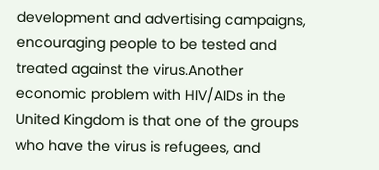development and advertising campaigns, encouraging people to be tested and treated against the virus.Another economic problem with HIV/AIDs in the United Kingdom is that one of the groups who have the virus is refugees, and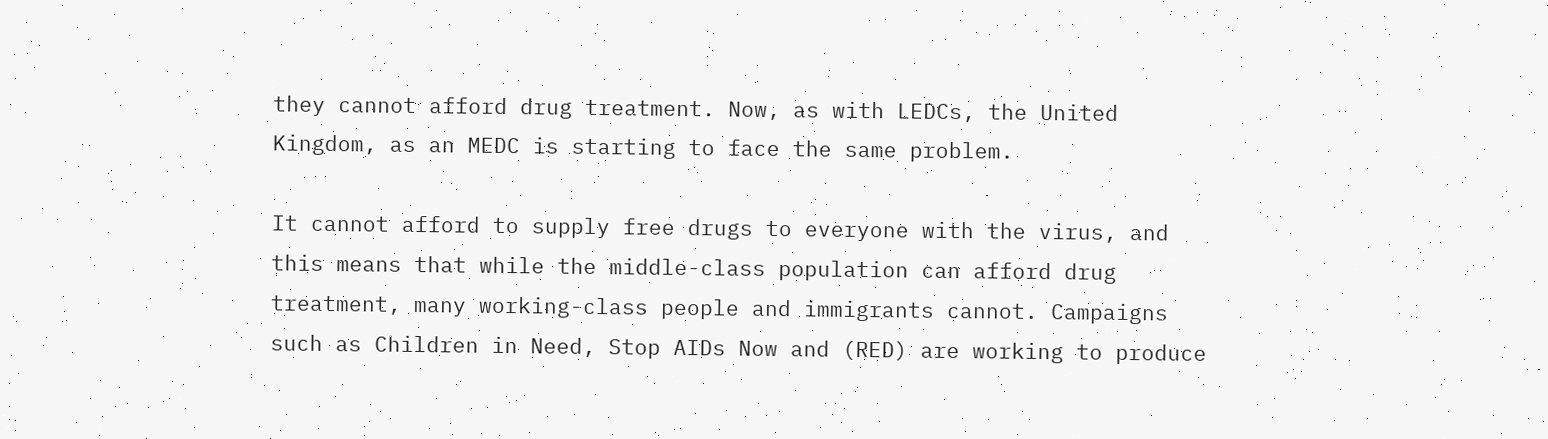they cannot afford drug treatment. Now, as with LEDCs, the United Kingdom, as an MEDC is starting to face the same problem.

It cannot afford to supply free drugs to everyone with the virus, and this means that while the middle-class population can afford drug treatment, many working-class people and immigrants cannot. Campaigns such as Children in Need, Stop AIDs Now and (RED) are working to produce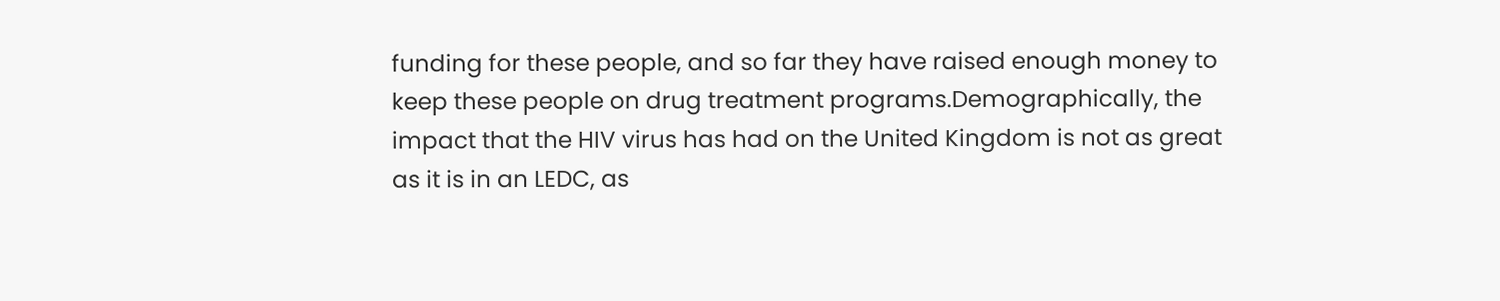funding for these people, and so far they have raised enough money to keep these people on drug treatment programs.Demographically, the impact that the HIV virus has had on the United Kingdom is not as great as it is in an LEDC, as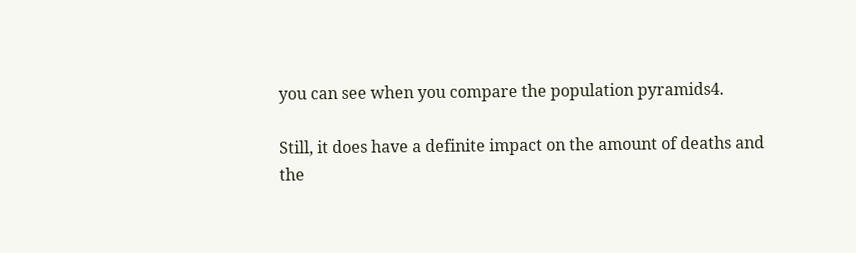you can see when you compare the population pyramids4.

Still, it does have a definite impact on the amount of deaths and the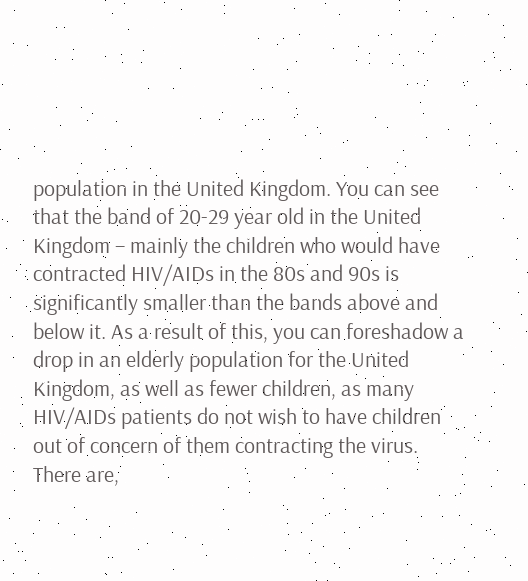population in the United Kingdom. You can see that the band of 20-29 year old in the United Kingdom – mainly the children who would have contracted HIV/AIDs in the 80s and 90s is significantly smaller than the bands above and below it. As a result of this, you can foreshadow a drop in an elderly population for the United Kingdom, as well as fewer children, as many HIV/AIDs patients do not wish to have children out of concern of them contracting the virus. There are,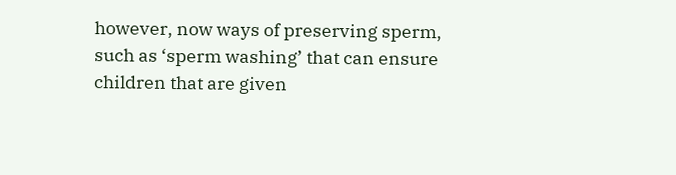however, now ways of preserving sperm, such as ‘sperm washing’ that can ensure children that are given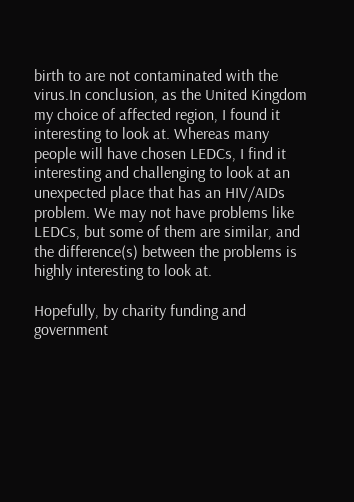birth to are not contaminated with the virus.In conclusion, as the United Kingdom my choice of affected region, I found it interesting to look at. Whereas many people will have chosen LEDCs, I find it interesting and challenging to look at an unexpected place that has an HIV/AIDs problem. We may not have problems like LEDCs, but some of them are similar, and the difference(s) between the problems is highly interesting to look at.

Hopefully, by charity funding and government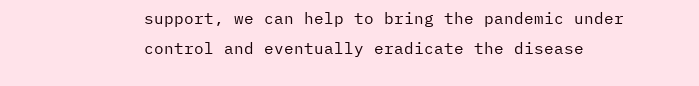support, we can help to bring the pandemic under control and eventually eradicate the disease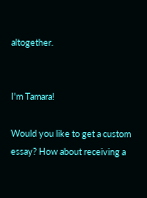altogether.


I'm Tamara!

Would you like to get a custom essay? How about receiving a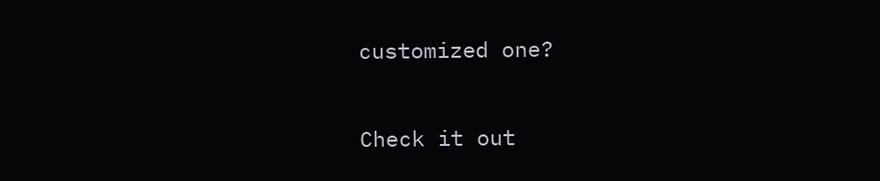customized one?

Check it out